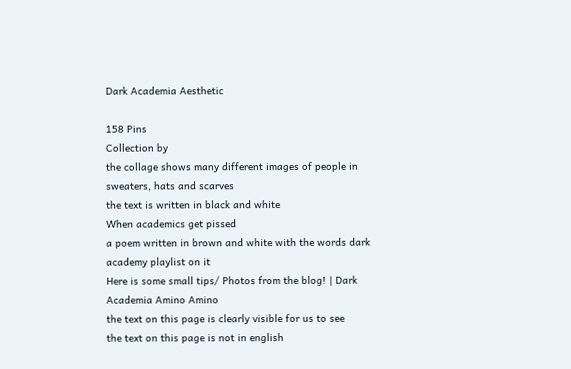Dark Academia Aesthetic

158 Pins
Collection by
the collage shows many different images of people in sweaters, hats and scarves
the text is written in black and white
When academics get pissed
a poem written in brown and white with the words dark academy playlist on it
Here is some small tips/ Photos from the blog! | Dark Academia Amino Amino
the text on this page is clearly visible for us to see
the text on this page is not in english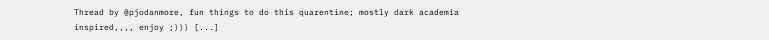Thread by @pjodanmore, fun things to do this quarentine; mostly dark academia inspired,,,, enjoy ;))) [...]